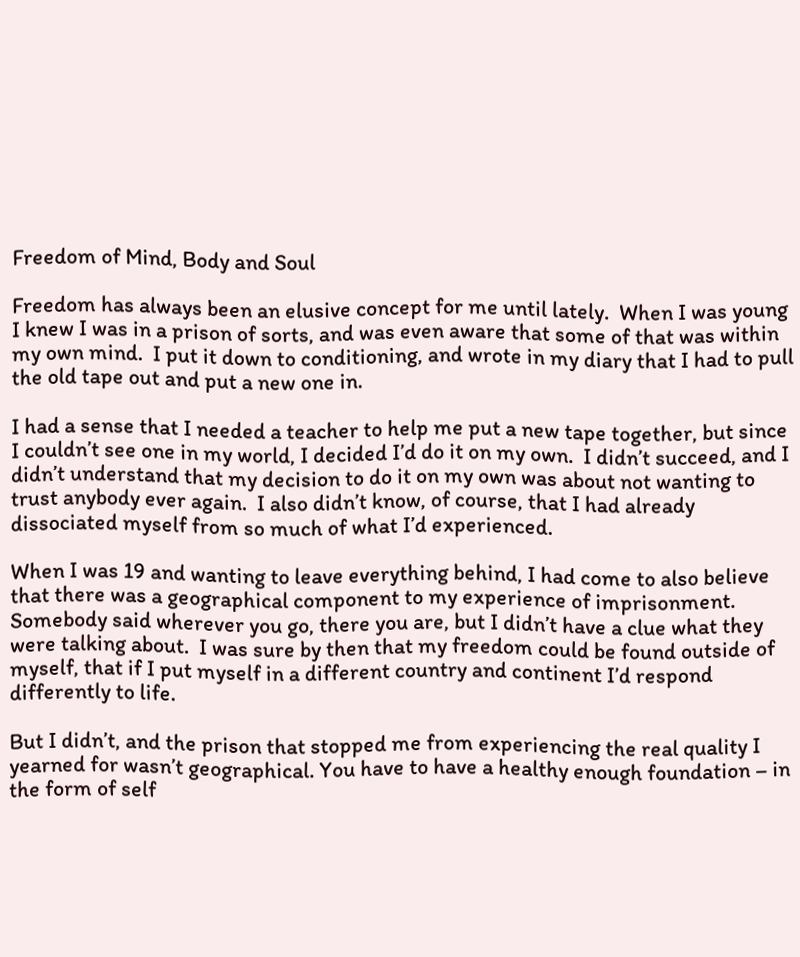Freedom of Mind, Body and Soul

Freedom has always been an elusive concept for me until lately.  When I was young I knew I was in a prison of sorts, and was even aware that some of that was within my own mind.  I put it down to conditioning, and wrote in my diary that I had to pull the old tape out and put a new one in.

I had a sense that I needed a teacher to help me put a new tape together, but since I couldn’t see one in my world, I decided I’d do it on my own.  I didn’t succeed, and I didn’t understand that my decision to do it on my own was about not wanting to trust anybody ever again.  I also didn’t know, of course, that I had already dissociated myself from so much of what I’d experienced.

When I was 19 and wanting to leave everything behind, I had come to also believe that there was a geographical component to my experience of imprisonment.  Somebody said wherever you go, there you are, but I didn’t have a clue what they were talking about.  I was sure by then that my freedom could be found outside of myself, that if I put myself in a different country and continent I’d respond differently to life.

But I didn’t, and the prison that stopped me from experiencing the real quality I yearned for wasn’t geographical. You have to have a healthy enough foundation – in the form of self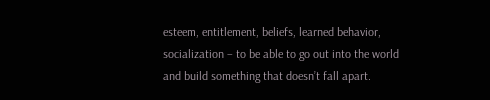esteem, entitlement, beliefs, learned behavior, socialization – to be able to go out into the world and build something that doesn’t fall apart.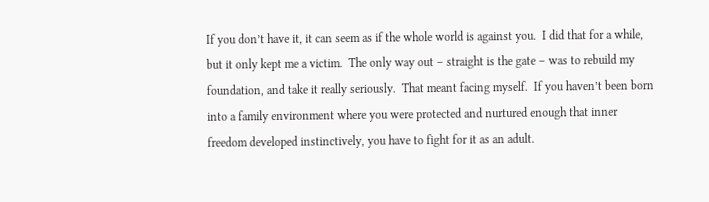If you don’t have it, it can seem as if the whole world is against you.  I did that for a while, but it only kept me a victim.  The only way out – straight is the gate – was to rebuild my foundation, and take it really seriously.  That meant facing myself.  If you haven’t been born into a family environment where you were protected and nurtured enough that inner freedom developed instinctively, you have to fight for it as an adult.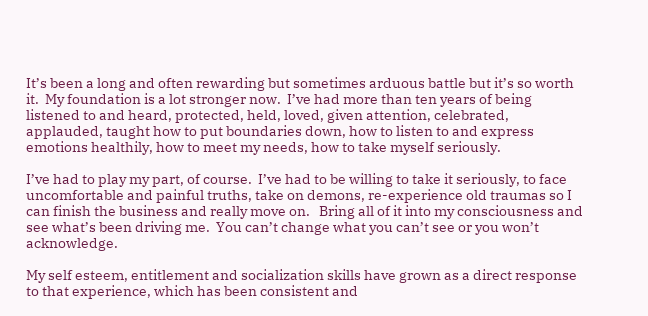It’s been a long and often rewarding but sometimes arduous battle but it’s so worth it.  My foundation is a lot stronger now.  I’ve had more than ten years of being listened to and heard, protected, held, loved, given attention, celebrated, applauded, taught how to put boundaries down, how to listen to and express emotions healthily, how to meet my needs, how to take myself seriously.

I’ve had to play my part, of course.  I’ve had to be willing to take it seriously, to face uncomfortable and painful truths, take on demons, re-experience old traumas so I can finish the business and really move on.   Bring all of it into my consciousness and see what’s been driving me.  You can’t change what you can’t see or you won’t acknowledge.

My self esteem, entitlement and socialization skills have grown as a direct response to that experience, which has been consistent and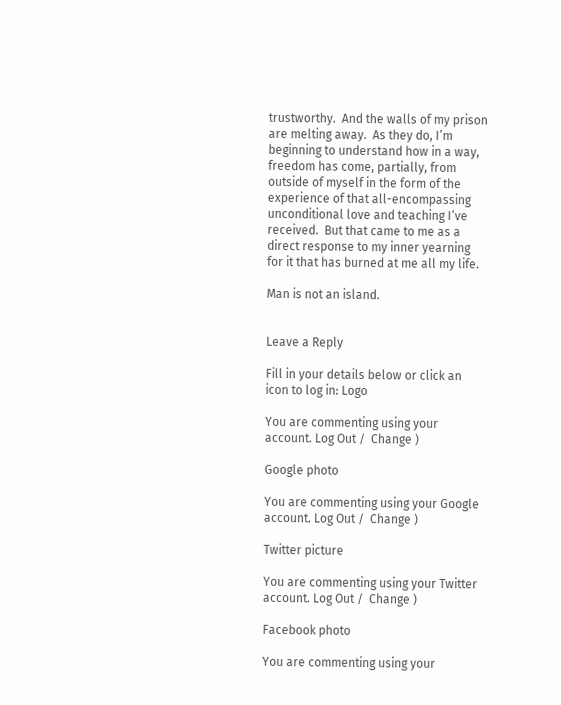trustworthy.  And the walls of my prison are melting away.  As they do, I’m beginning to understand how in a way, freedom has come, partially, from outside of myself in the form of the experience of that all-encompassing unconditional love and teaching I’ve received.  But that came to me as a direct response to my inner yearning for it that has burned at me all my life.

Man is not an island.


Leave a Reply

Fill in your details below or click an icon to log in: Logo

You are commenting using your account. Log Out /  Change )

Google photo

You are commenting using your Google account. Log Out /  Change )

Twitter picture

You are commenting using your Twitter account. Log Out /  Change )

Facebook photo

You are commenting using your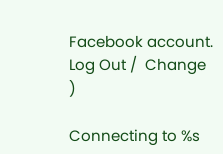Facebook account. Log Out /  Change )

Connecting to %s